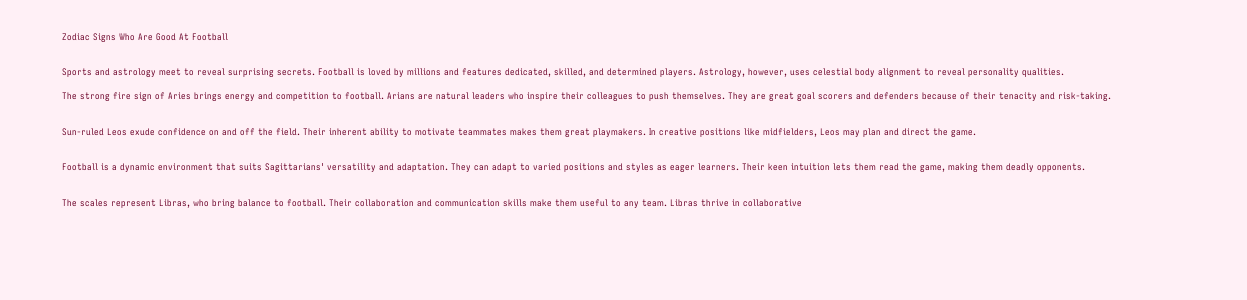Zodiac Signs Who Are Good At Football


Sports and astrology meet to reveal surprising secrets. Football is loved by millions and features dedicated, skilled, and determined players. Astrology, however, uses celestial body alignment to reveal personality qualities.

The strong fire sign of Aries brings energy and competition to football. Arians are natural leaders who inspire their colleagues to push themselves. They are great goal scorers and defenders because of their tenacity and risk-taking.


Sun-ruled Leos exude confidence on and off the field. Their inherent ability to motivate teammates makes them great playmakers. In creative positions like midfielders, Leos may plan and direct the game.


Football is a dynamic environment that suits Sagittarians' versatility and adaptation. They can adapt to varied positions and styles as eager learners. Their keen intuition lets them read the game, making them deadly opponents.


The scales represent Libras, who bring balance to football. Their collaboration and communication skills make them useful to any team. Libras thrive in collaborative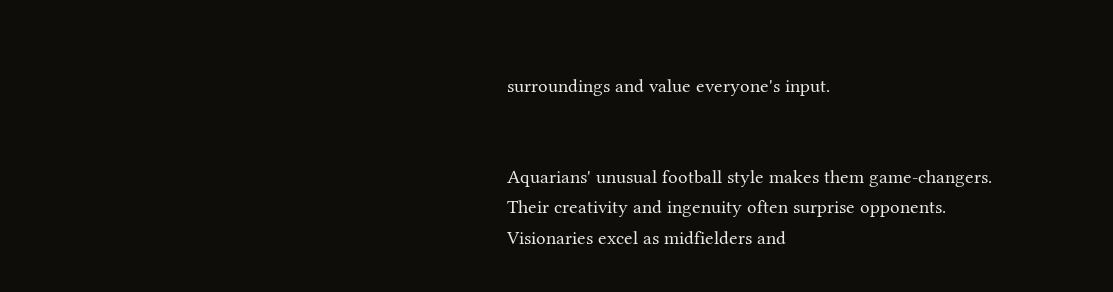surroundings and value everyone's input.


Aquarians' unusual football style makes them game-changers. Their creativity and ingenuity often surprise opponents. Visionaries excel as midfielders and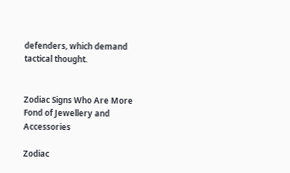defenders, which demand tactical thought.


Zodiac Signs Who Are More Fond of Jewellery and Accessories

Zodiac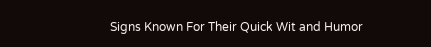Signs Known For Their Quick Wit and Humor